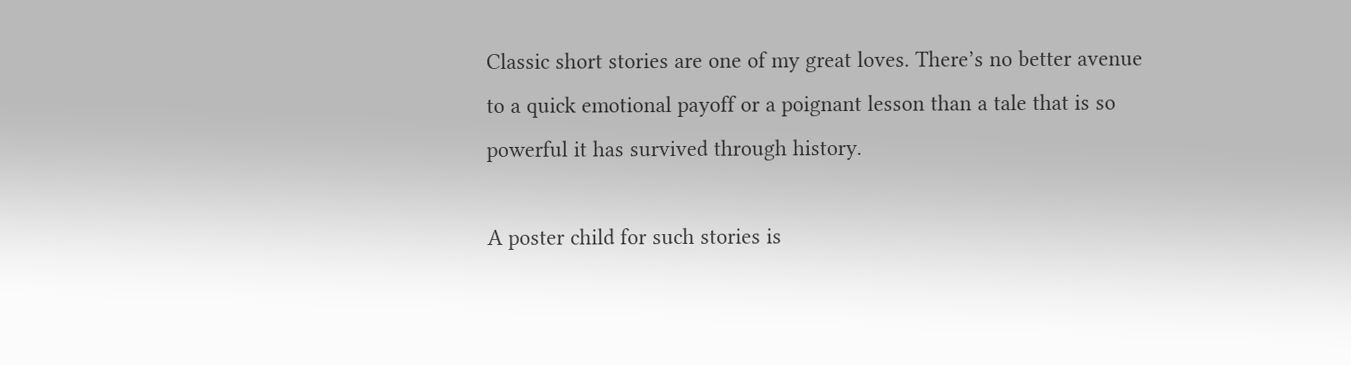Classic short stories are one of my great loves. There’s no better avenue to a quick emotional payoff or a poignant lesson than a tale that is so powerful it has survived through history.

A poster child for such stories is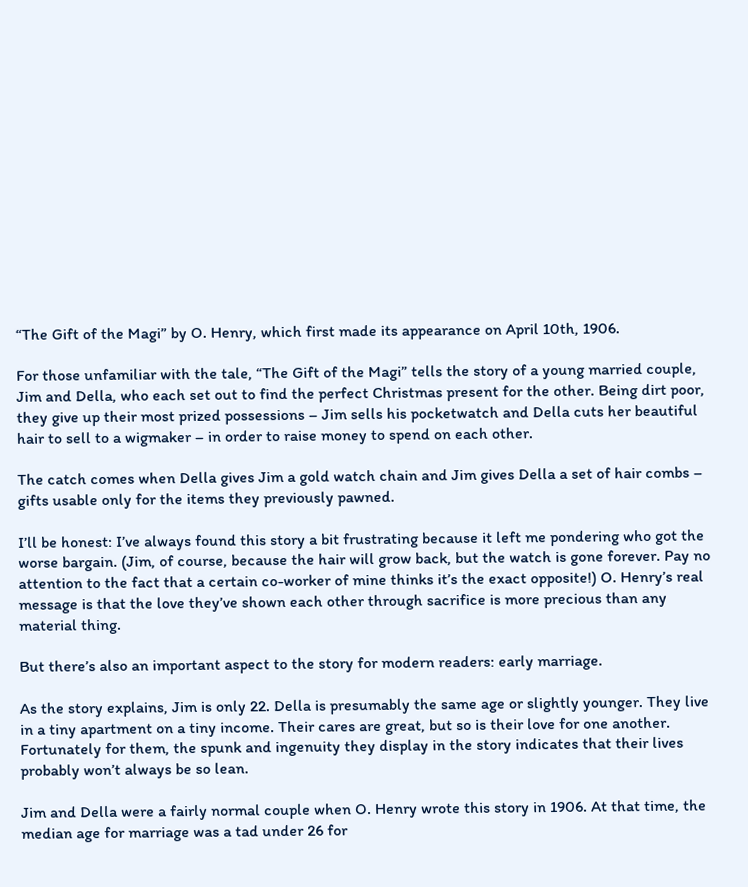“The Gift of the Magi” by O. Henry, which first made its appearance on April 10th, 1906.

For those unfamiliar with the tale, “The Gift of the Magi” tells the story of a young married couple, Jim and Della, who each set out to find the perfect Christmas present for the other. Being dirt poor, they give up their most prized possessions – Jim sells his pocketwatch and Della cuts her beautiful hair to sell to a wigmaker – in order to raise money to spend on each other.

The catch comes when Della gives Jim a gold watch chain and Jim gives Della a set of hair combs – gifts usable only for the items they previously pawned.

I’ll be honest: I’ve always found this story a bit frustrating because it left me pondering who got the worse bargain. (Jim, of course, because the hair will grow back, but the watch is gone forever. Pay no attention to the fact that a certain co-worker of mine thinks it’s the exact opposite!) O. Henry’s real message is that the love they’ve shown each other through sacrifice is more precious than any material thing.

But there’s also an important aspect to the story for modern readers: early marriage.

As the story explains, Jim is only 22. Della is presumably the same age or slightly younger. They live in a tiny apartment on a tiny income. Their cares are great, but so is their love for one another. Fortunately for them, the spunk and ingenuity they display in the story indicates that their lives probably won’t always be so lean.

Jim and Della were a fairly normal couple when O. Henry wrote this story in 1906. At that time, the median age for marriage was a tad under 26 for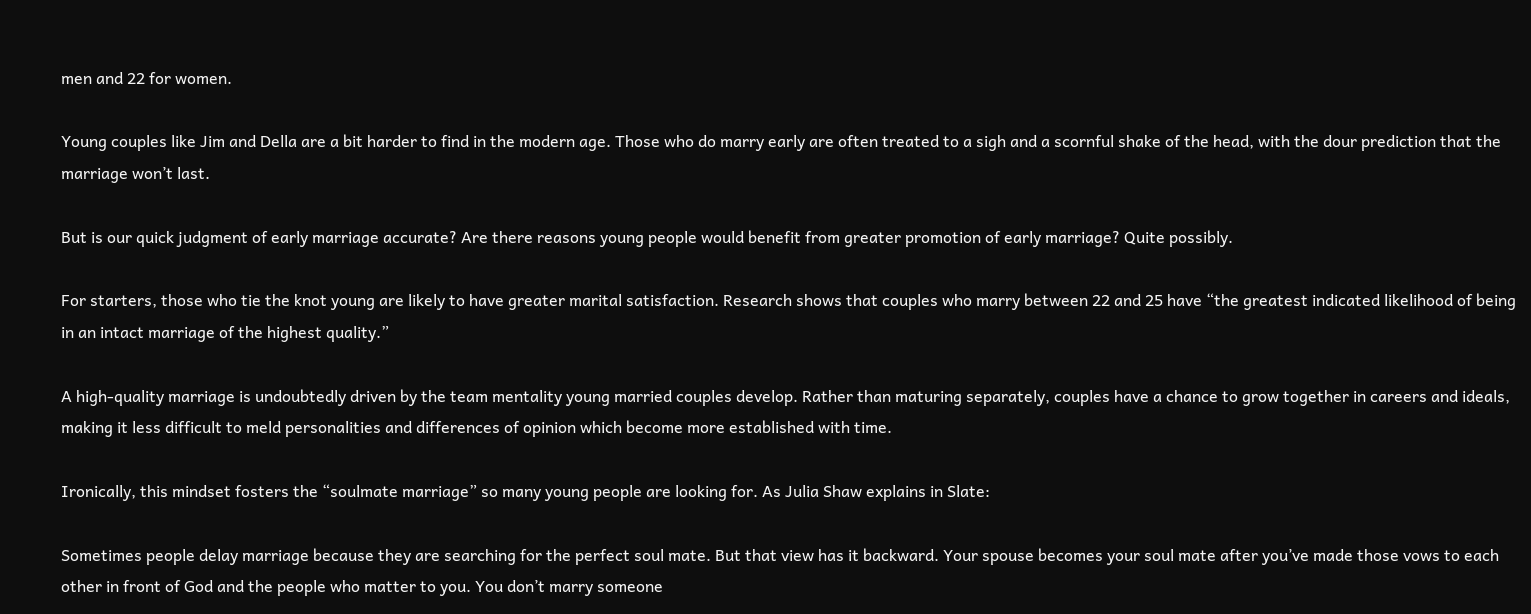men and 22 for women.

Young couples like Jim and Della are a bit harder to find in the modern age. Those who do marry early are often treated to a sigh and a scornful shake of the head, with the dour prediction that the marriage won’t last.

But is our quick judgment of early marriage accurate? Are there reasons young people would benefit from greater promotion of early marriage? Quite possibly.

For starters, those who tie the knot young are likely to have greater marital satisfaction. Research shows that couples who marry between 22 and 25 have “the greatest indicated likelihood of being in an intact marriage of the highest quality.”

A high-quality marriage is undoubtedly driven by the team mentality young married couples develop. Rather than maturing separately, couples have a chance to grow together in careers and ideals, making it less difficult to meld personalities and differences of opinion which become more established with time.

Ironically, this mindset fosters the “soulmate marriage” so many young people are looking for. As Julia Shaw explains in Slate:

Sometimes people delay marriage because they are searching for the perfect soul mate. But that view has it backward. Your spouse becomes your soul mate after you’ve made those vows to each other in front of God and the people who matter to you. You don’t marry someone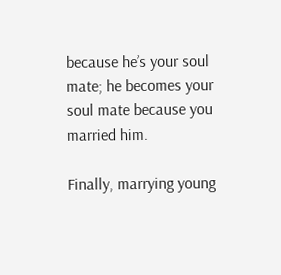because he’s your soul mate; he becomes your soul mate because you married him.

Finally, marrying young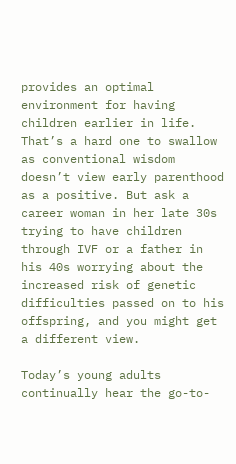provides an optimal environment for having children earlier in life. That’s a hard one to swallow as conventional wisdom doesn’t view early parenthood as a positive. But ask a career woman in her late 30s trying to have children through IVF or a father in his 40s worrying about the increased risk of genetic difficulties passed on to his offspring, and you might get a different view.

Today’s young adults continually hear the go-to-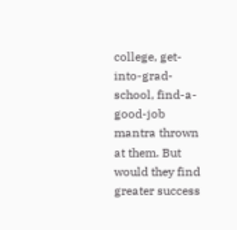college, get-into-grad-school, find-a-good-job mantra thrown at them. But would they find greater success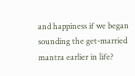and happiness if we began sounding the get-married mantra earlier in life?